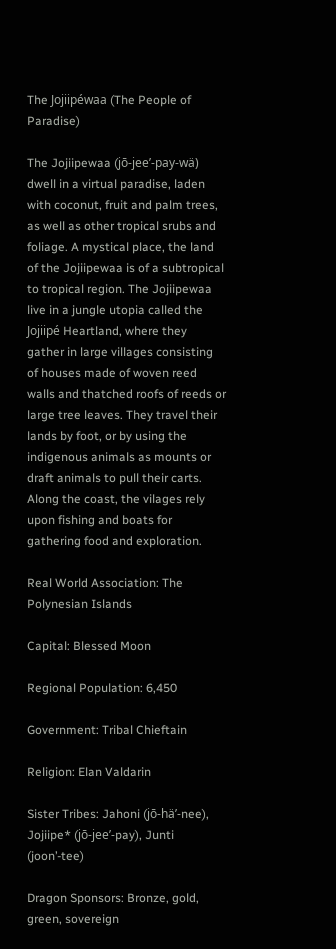The Jojiipéwaa (The People of Paradise)

The Jojiipewaa (jō-jee’-pay-wä) dwell in a virtual paradise, laden with coconut, fruit and palm trees, as well as other tropical srubs and foliage. A mystical place, the land of the Jojiipewaa is of a subtropical to tropical region. The Jojiipewaa live in a jungle utopia called the Jojiipé Heartland, where they gather in large villages consisting of houses made of woven reed walls and thatched roofs of reeds or large tree leaves. They travel their lands by foot, or by using the indigenous animals as mounts or draft animals to pull their carts. Along the coast, the vilages rely upon fishing and boats for gathering food and exploration.

Real World Association: The Polynesian Islands

Capital: Blessed Moon

Regional Population: 6,450

Government: Tribal Chieftain

Religion: Elan Valdarin

Sister Tribes: Jahoni (jō-hä’-nee), Jojiipe* (jō-jee’-pay), Junti (joon’-tee)

Dragon Sponsors: Bronze, gold, green, sovereign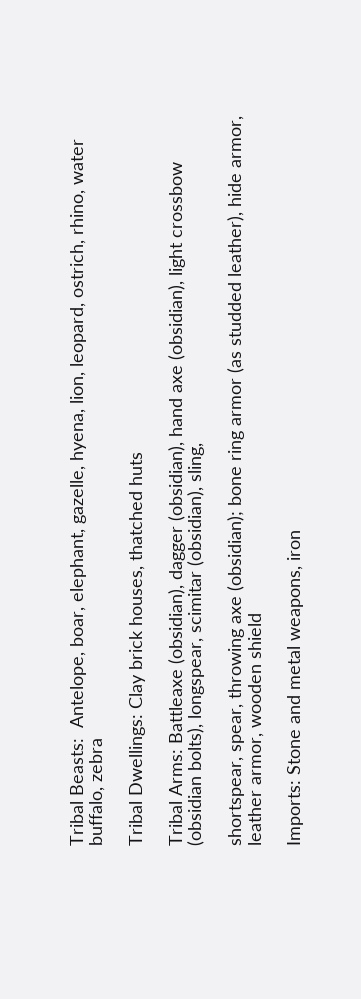Tribal Beasts:  Antelope, boar, elephant, gazelle, hyena, lion, leopard, ostrich, rhino, water buffalo, zebra

Tribal Dwellings: Clay brick houses, thatched huts

Tribal Arms: Battleaxe (obsidian), dagger (obsidian), hand axe (obsidian), light crossbow (obsidian bolts), longspear, scimitar (obsidian), sling,

shortspear, spear, throwing axe (obsidian); bone ring armor (as studded leather), hide armor, leather armor, wooden shield

Imports: Stone and metal weapons, iron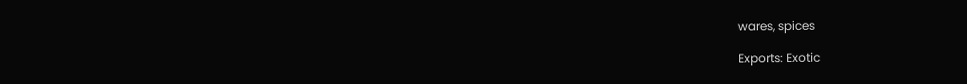wares, spices

Exports: Exotic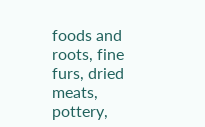foods and roots, fine furs, dried meats, pottery,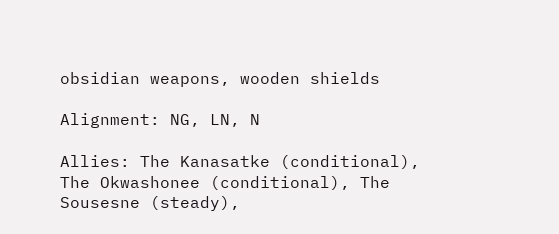obsidian weapons, wooden shields

Alignment: NG, LN, N

Allies: The Kanasatke (conditional), The Okwashonee (conditional), The Sousesne (steady),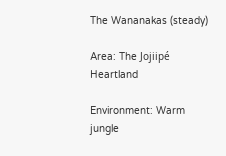The Wananakas (steady)

Area: The Jojiipé Heartland

Environment: Warm jungle